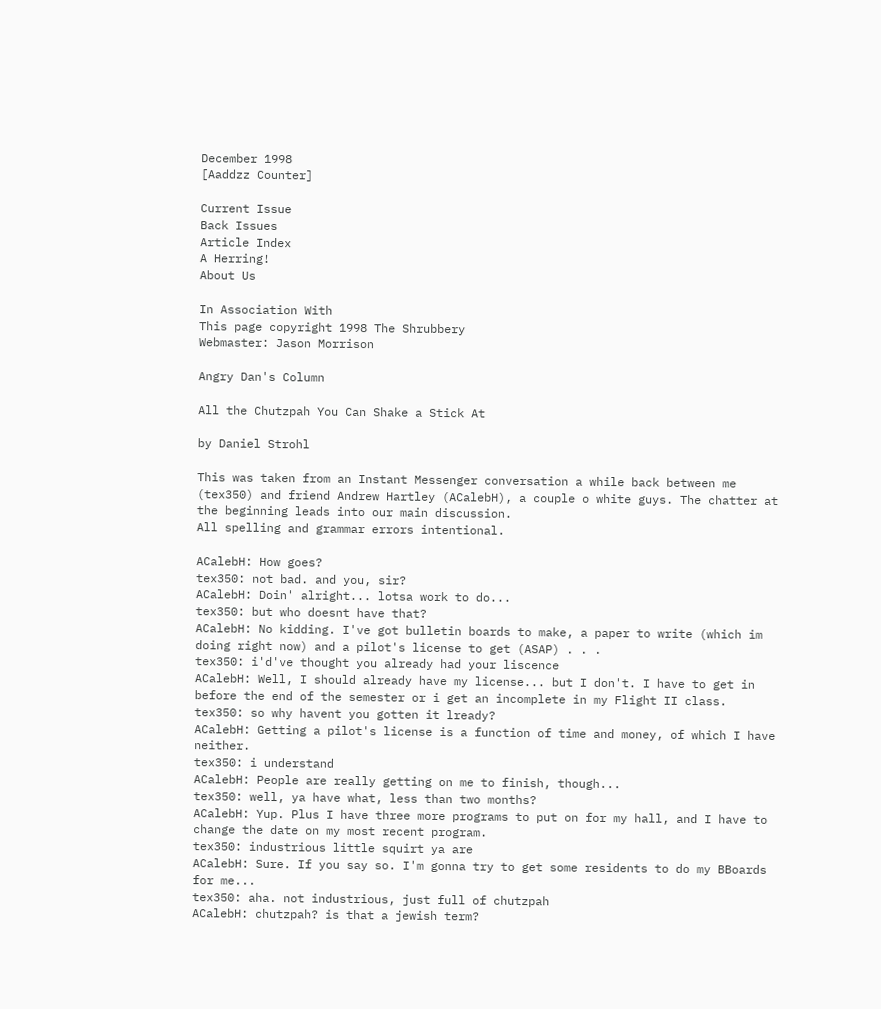December 1998
[Aaddzz Counter]

Current Issue
Back Issues
Article Index
A Herring!
About Us

In Association With
This page copyright 1998 The Shrubbery
Webmaster: Jason Morrison

Angry Dan's Column

All the Chutzpah You Can Shake a Stick At

by Daniel Strohl

This was taken from an Instant Messenger conversation a while back between me (tex350) and friend Andrew Hartley (ACalebH), a couple o white guys. The chatter at the beginning leads into our main discussion.
All spelling and grammar errors intentional.

ACalebH: How goes?
tex350: not bad. and you, sir?
ACalebH: Doin' alright... lotsa work to do...
tex350: but who doesnt have that?
ACalebH: No kidding. I've got bulletin boards to make, a paper to write (which im doing right now) and a pilot's license to get (ASAP) . . .
tex350: i'd've thought you already had your liscence
ACalebH: Well, I should already have my license... but I don't. I have to get in before the end of the semester or i get an incomplete in my Flight II class.
tex350: so why havent you gotten it lready?
ACalebH: Getting a pilot's license is a function of time and money, of which I have neither.
tex350: i understand
ACalebH: People are really getting on me to finish, though...
tex350: well, ya have what, less than two months?
ACalebH: Yup. Plus I have three more programs to put on for my hall, and I have to change the date on my most recent program.
tex350: industrious little squirt ya are
ACalebH: Sure. If you say so. I'm gonna try to get some residents to do my BBoards for me...
tex350: aha. not industrious, just full of chutzpah
ACalebH: chutzpah? is that a jewish term?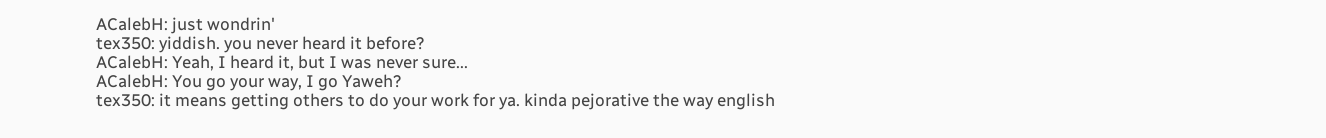ACalebH: just wondrin'
tex350: yiddish. you never heard it before?
ACalebH: Yeah, I heard it, but I was never sure...
ACalebH: You go your way, I go Yaweh?
tex350: it means getting others to do your work for ya. kinda pejorative the way english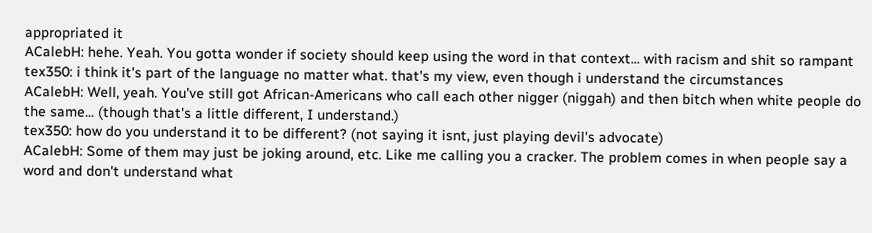appropriated it
ACalebH: hehe. Yeah. You gotta wonder if society should keep using the word in that context... with racism and shit so rampant
tex350: i think it's part of the language no matter what. that's my view, even though i understand the circumstances
ACalebH: Well, yeah. You've still got African-Americans who call each other nigger (niggah) and then bitch when white people do the same... (though that's a little different, I understand.)
tex350: how do you understand it to be different? (not saying it isnt, just playing devil's advocate)
ACalebH: Some of them may just be joking around, etc. Like me calling you a cracker. The problem comes in when people say a word and don't understand what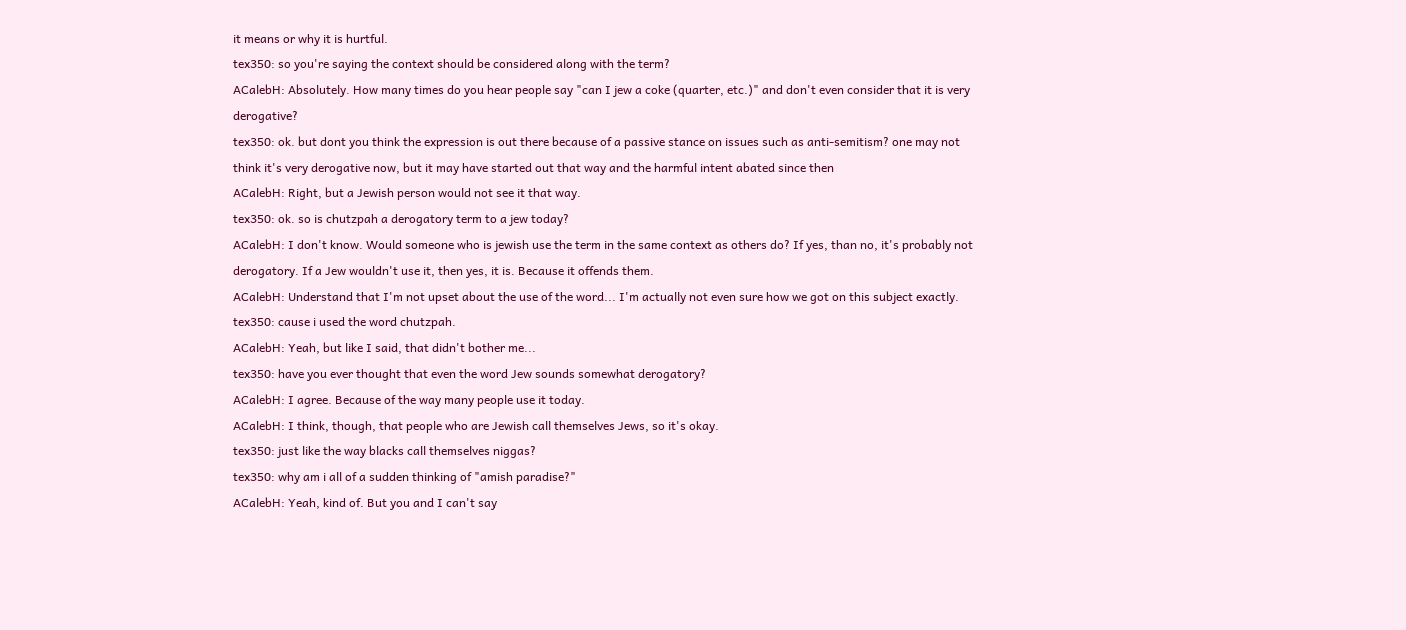it means or why it is hurtful.
tex350: so you're saying the context should be considered along with the term?
ACalebH: Absolutely. How many times do you hear people say "can I jew a coke (quarter, etc.)" and don't even consider that it is very derogative?
tex350: ok. but dont you think the expression is out there because of a passive stance on issues such as anti-semitism? one may not think it's very derogative now, but it may have started out that way and the harmful intent abated since then
ACalebH: Right, but a Jewish person would not see it that way.
tex350: ok. so is chutzpah a derogatory term to a jew today?
ACalebH: I don't know. Would someone who is jewish use the term in the same context as others do? If yes, than no, it's probably not derogatory. If a Jew wouldn't use it, then yes, it is. Because it offends them.
ACalebH: Understand that I'm not upset about the use of the word... I'm actually not even sure how we got on this subject exactly.
tex350: cause i used the word chutzpah.
ACalebH: Yeah, but like I said, that didn't bother me...
tex350: have you ever thought that even the word Jew sounds somewhat derogatory?
ACalebH: I agree. Because of the way many people use it today.
ACalebH: I think, though, that people who are Jewish call themselves Jews, so it's okay.
tex350: just like the way blacks call themselves niggas?
tex350: why am i all of a sudden thinking of "amish paradise?"
ACalebH: Yeah, kind of. But you and I can't say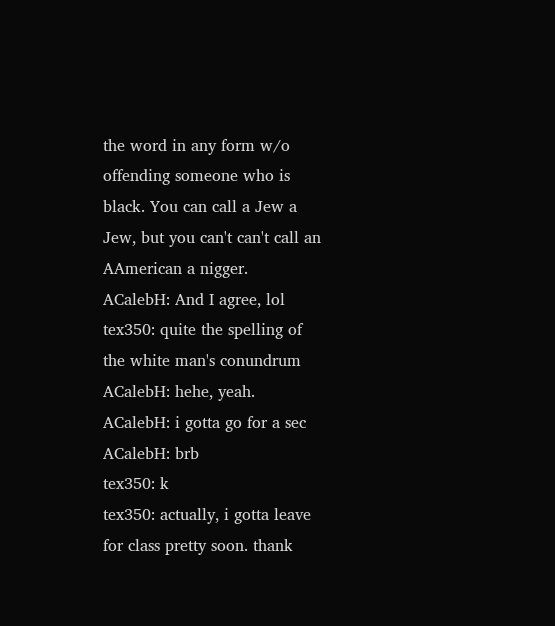the word in any form w/o offending someone who is black. You can call a Jew a Jew, but you can't can't call an AAmerican a nigger.
ACalebH: And I agree, lol
tex350: quite the spelling of the white man's conundrum
ACalebH: hehe, yeah.
ACalebH: i gotta go for a sec
ACalebH: brb
tex350: k
tex350: actually, i gotta leave for class pretty soon. thank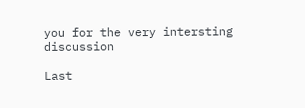you for the very intersting discussion

Last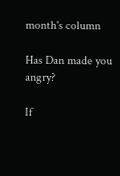month's column

Has Dan made you angry?

If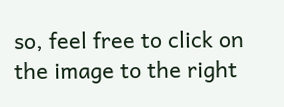so, feel free to click on the image to the right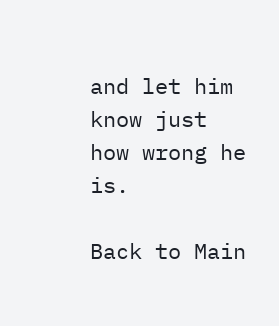and let him know just how wrong he is.

Back to Main